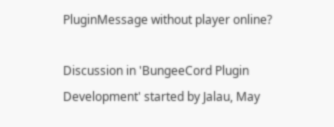PluginMessage without player online?

Discussion in 'BungeeCord Plugin Development' started by Jalau, May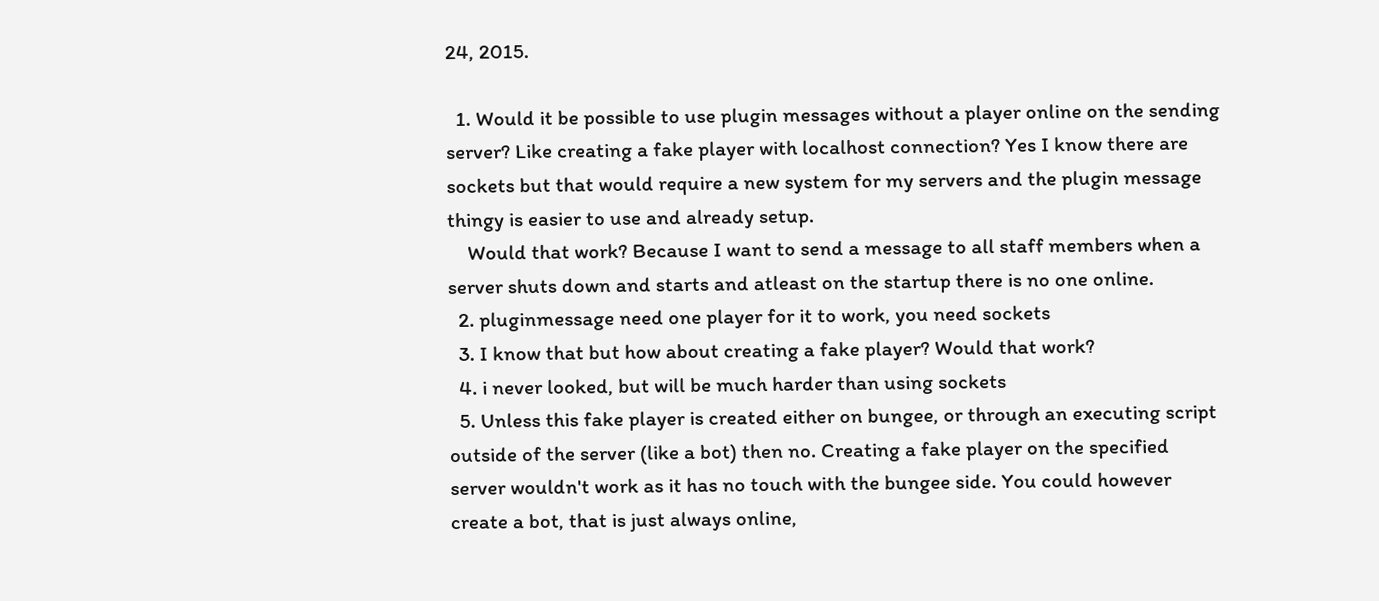24, 2015.

  1. Would it be possible to use plugin messages without a player online on the sending server? Like creating a fake player with localhost connection? Yes I know there are sockets but that would require a new system for my servers and the plugin message thingy is easier to use and already setup.
    Would that work? Because I want to send a message to all staff members when a server shuts down and starts and atleast on the startup there is no one online.
  2. pluginmessage need one player for it to work, you need sockets
  3. I know that but how about creating a fake player? Would that work?
  4. i never looked, but will be much harder than using sockets
  5. Unless this fake player is created either on bungee, or through an executing script outside of the server (like a bot) then no. Creating a fake player on the specified server wouldn't work as it has no touch with the bungee side. You could however create a bot, that is just always online,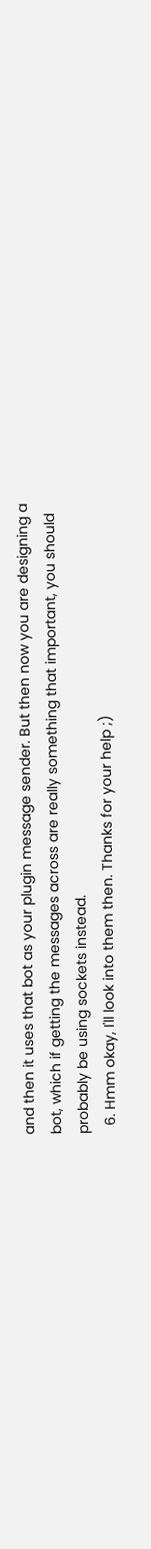and then it uses that bot as your plugin message sender. But then now you are designing a bot, which if getting the messages across are really something that important, you should probably be using sockets instead.
  6. Hmm okay, I'll look into them then. Thanks for your help ;)